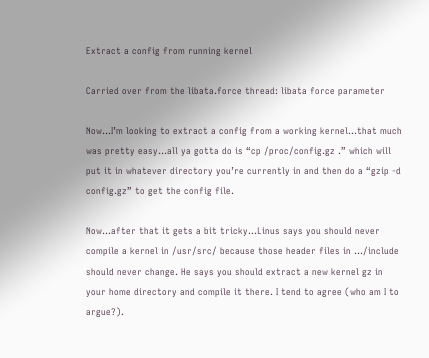Extract a config from running kernel

Carried over from the libata.force thread: libata force parameter

Now…I’m looking to extract a config from a working kernel…that much was pretty easy…all ya gotta do is “cp /proc/config.gz .” which will put it in whatever directory you’re currently in and then do a “gzip -d config.gz” to get the config file.

Now…after that it gets a bit tricky…Linus says you should never compile a kernel in /usr/src/ because those header files in …/include should never change. He says you should extract a new kernel gz in your home directory and compile it there. I tend to agree (who am I to argue?).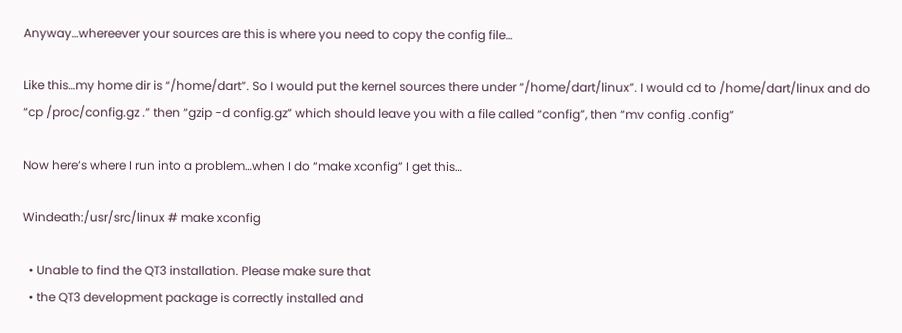Anyway…whereever your sources are this is where you need to copy the config file…

Like this…my home dir is “/home/dart”. So I would put the kernel sources there under “/home/dart/linux”. I would cd to /home/dart/linux and do “cp /proc/config.gz .” then “gzip -d config.gz” which should leave you with a file called “config”, then “mv config .config”

Now here’s where I run into a problem…when I do “make xconfig” I get this…

Windeath:/usr/src/linux # make xconfig

  • Unable to find the QT3 installation. Please make sure that
  • the QT3 development package is correctly installed and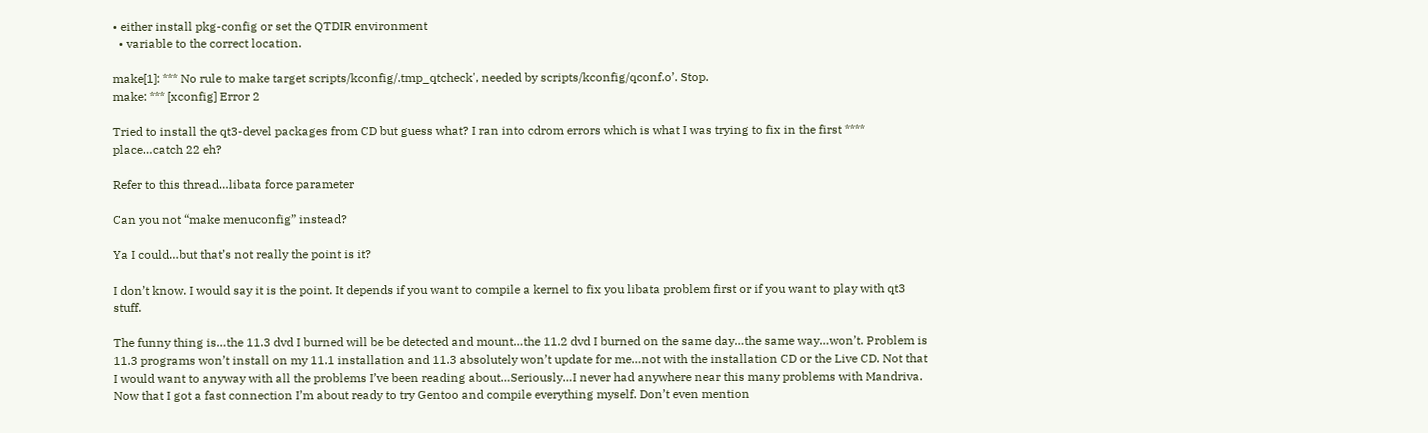• either install pkg-config or set the QTDIR environment
  • variable to the correct location.

make[1]: *** No rule to make target scripts/kconfig/.tmp_qtcheck', needed by scripts/kconfig/qconf.o’. Stop.
make: *** [xconfig] Error 2

Tried to install the qt3-devel packages from CD but guess what? I ran into cdrom errors which is what I was trying to fix in the first **** place…catch 22 eh?

Refer to this thread…libata force parameter

Can you not “make menuconfig” instead?

Ya I could…but that’s not really the point is it?

I don’t know. I would say it is the point. It depends if you want to compile a kernel to fix you libata problem first or if you want to play with qt3 stuff.

The funny thing is…the 11.3 dvd I burned will be be detected and mount…the 11.2 dvd I burned on the same day…the same way…won’t. Problem is 11.3 programs won’t install on my 11.1 installation and 11.3 absolutely won’t update for me…not with the installation CD or the Live CD. Not that I would want to anyway with all the problems I’ve been reading about…Seriously…I never had anywhere near this many problems with Mandriva. Now that I got a fast connection I’m about ready to try Gentoo and compile everything myself. Don’t even mention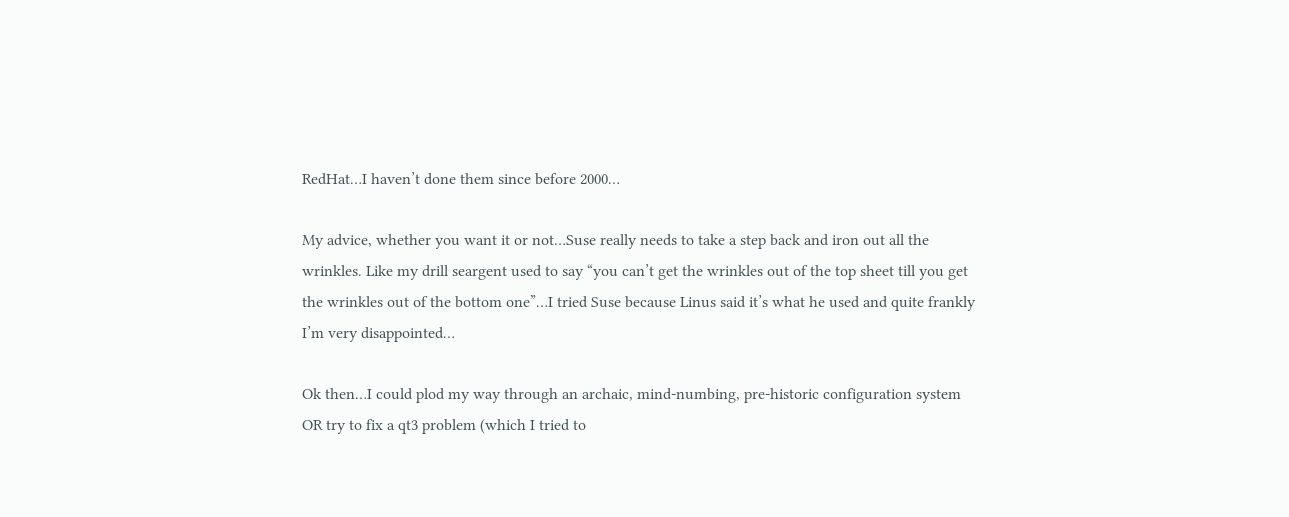RedHat…I haven’t done them since before 2000…

My advice, whether you want it or not…Suse really needs to take a step back and iron out all the wrinkles. Like my drill seargent used to say “you can’t get the wrinkles out of the top sheet till you get the wrinkles out of the bottom one”…I tried Suse because Linus said it’s what he used and quite frankly I’m very disappointed…

Ok then…I could plod my way through an archaic, mind-numbing, pre-historic configuration system OR try to fix a qt3 problem (which I tried to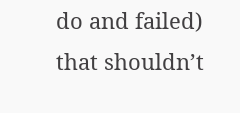do and failed) that shouldn’t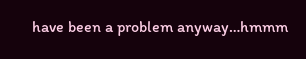have been a problem anyway…hmmm